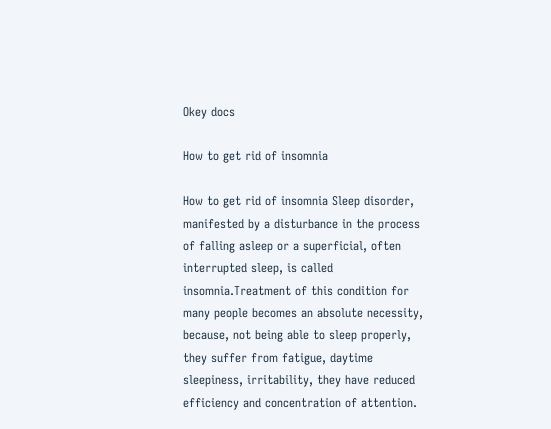Okey docs

How to get rid of insomnia

How to get rid of insomnia Sleep disorder, manifested by a disturbance in the process of falling asleep or a superficial, often interrupted sleep, is called insomnia.Treatment of this condition for many people becomes an absolute necessity, because, not being able to sleep properly, they suffer from fatigue, daytime sleepiness, irritability, they have reduced efficiency and concentration of attention.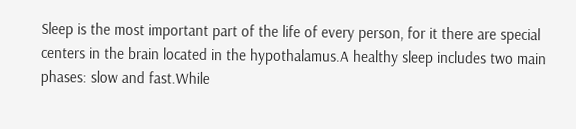Sleep is the most important part of the life of every person, for it there are special centers in the brain located in the hypothalamus.A healthy sleep includes two main phases: slow and fast.While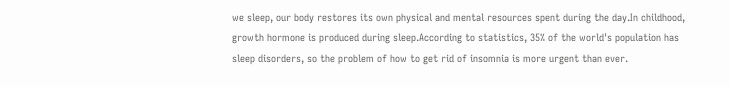we sleep, our body restores its own physical and mental resources spent during the day.In childhood, growth hormone is produced during sleep.According to statistics, 35% of the world's population has sleep disorders, so the problem of how to get rid of insomnia is more urgent than ever.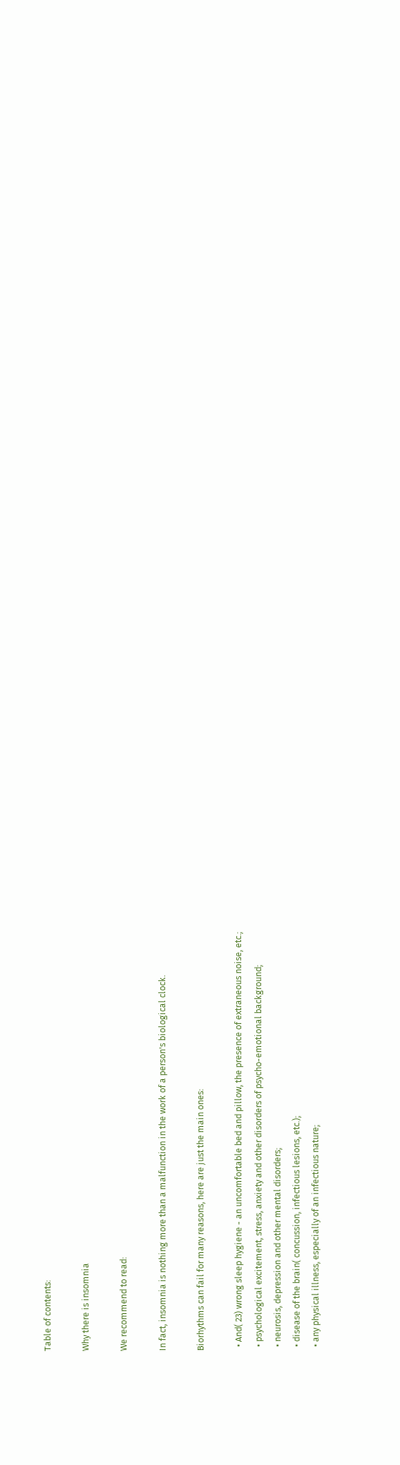Table of contents:

Why there is insomnia

We recommend to read:

In fact, insomnia is nothing more than a malfunction in the work of a person's biological clock.

Biorhythms can fail for many reasons, here are just the main ones:

  • And( 23) wrong sleep hygiene - an uncomfortable bed and pillow, the presence of extraneous noise, etc.;
  • psychological excitement, stress, anxiety and other disorders of psycho-emotional background;
  • neurosis, depression and other mental disorders;
  • disease of the brain( concussion, infectious lesions, etc.);
  • any physical illness, especially of an infectious nature;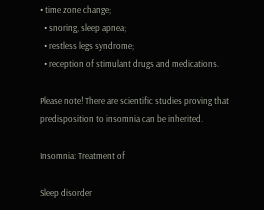• time zone change;
  • snoring, sleep apnea;
  • restless legs syndrome;
  • reception of stimulant drugs and medications.

Please note! There are scientific studies proving that predisposition to insomnia can be inherited.

Insomnia: Treatment of

Sleep disorder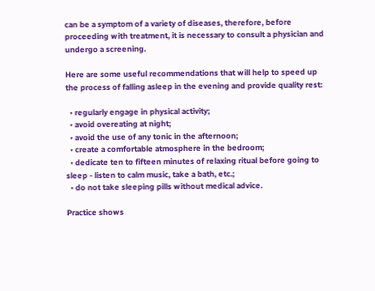can be a symptom of a variety of diseases, therefore, before proceeding with treatment, it is necessary to consult a physician and undergo a screening.

Here are some useful recommendations that will help to speed up the process of falling asleep in the evening and provide quality rest:

  • regularly engage in physical activity;
  • avoid overeating at night;
  • avoid the use of any tonic in the afternoon;
  • create a comfortable atmosphere in the bedroom;
  • dedicate ten to fifteen minutes of relaxing ritual before going to sleep - listen to calm music, take a bath, etc.;
  • do not take sleeping pills without medical advice.

Practice shows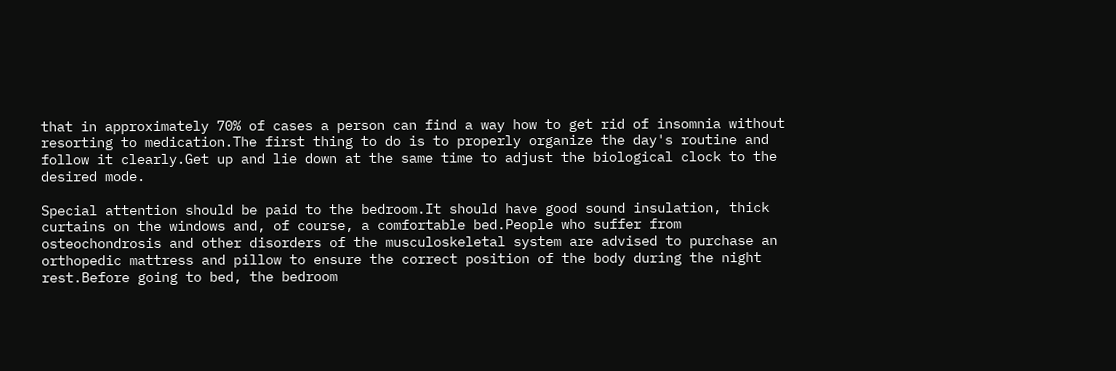that in approximately 70% of cases a person can find a way how to get rid of insomnia without resorting to medication.The first thing to do is to properly organize the day's routine and follow it clearly.Get up and lie down at the same time to adjust the biological clock to the desired mode.

Special attention should be paid to the bedroom.It should have good sound insulation, thick curtains on the windows and, of course, a comfortable bed.People who suffer from osteochondrosis and other disorders of the musculoskeletal system are advised to purchase an orthopedic mattress and pillow to ensure the correct position of the body during the night rest.Before going to bed, the bedroom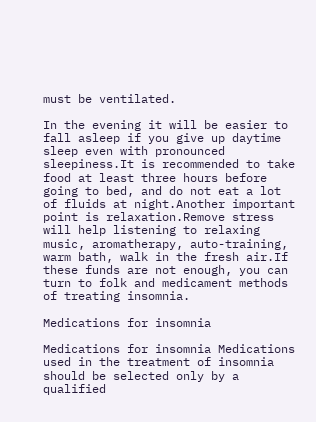must be ventilated.

In the evening it will be easier to fall asleep if you give up daytime sleep even with pronounced sleepiness.It is recommended to take food at least three hours before going to bed, and do not eat a lot of fluids at night.Another important point is relaxation.Remove stress will help listening to relaxing music, aromatherapy, auto-training, warm bath, walk in the fresh air.If these funds are not enough, you can turn to folk and medicament methods of treating insomnia.

Medications for insomnia

Medications for insomnia Medications used in the treatment of insomnia should be selected only by a qualified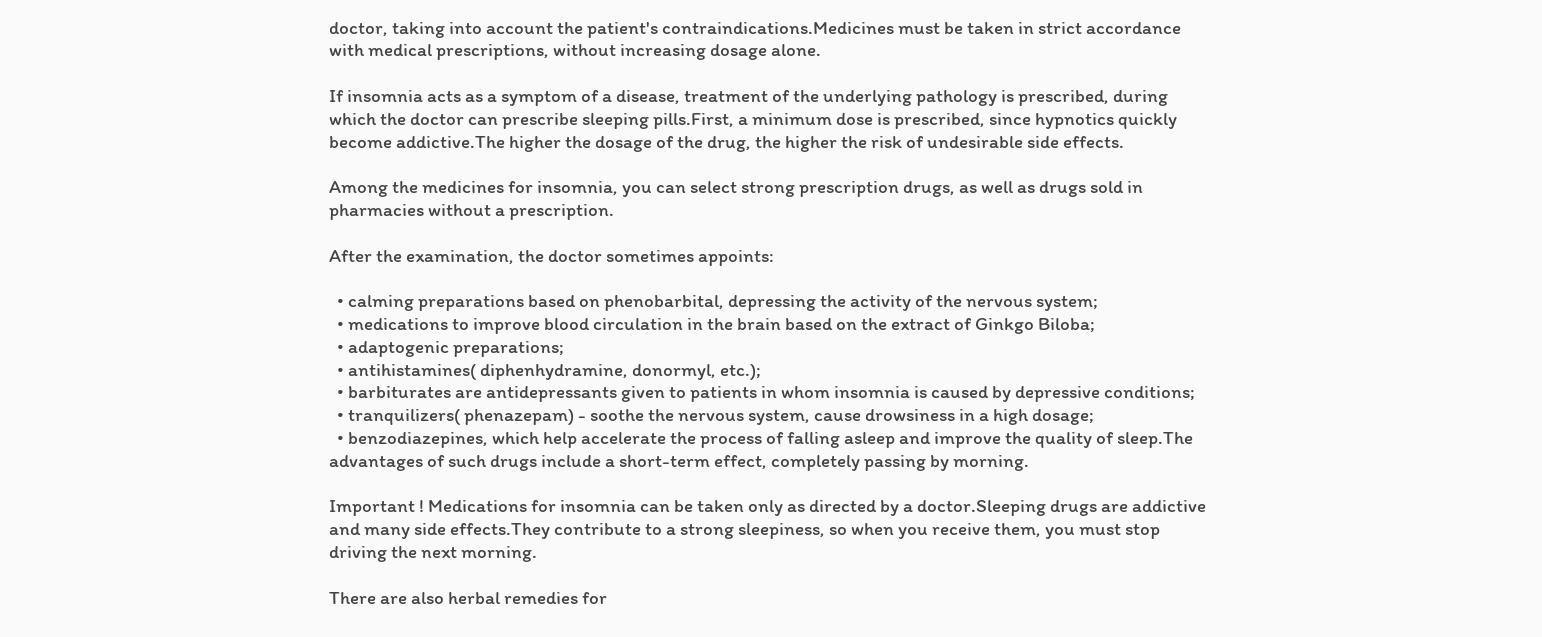doctor, taking into account the patient's contraindications.Medicines must be taken in strict accordance with medical prescriptions, without increasing dosage alone.

If insomnia acts as a symptom of a disease, treatment of the underlying pathology is prescribed, during which the doctor can prescribe sleeping pills.First, a minimum dose is prescribed, since hypnotics quickly become addictive.The higher the dosage of the drug, the higher the risk of undesirable side effects.

Among the medicines for insomnia, you can select strong prescription drugs, as well as drugs sold in pharmacies without a prescription.

After the examination, the doctor sometimes appoints:

  • calming preparations based on phenobarbital, depressing the activity of the nervous system;
  • medications to improve blood circulation in the brain based on the extract of Ginkgo Biloba;
  • adaptogenic preparations;
  • antihistamines( diphenhydramine, donormyl, etc.);
  • barbiturates are antidepressants given to patients in whom insomnia is caused by depressive conditions;
  • tranquilizers( phenazepam) - soothe the nervous system, cause drowsiness in a high dosage;
  • benzodiazepines, which help accelerate the process of falling asleep and improve the quality of sleep.The advantages of such drugs include a short-term effect, completely passing by morning.

Important ! Medications for insomnia can be taken only as directed by a doctor.Sleeping drugs are addictive and many side effects.They contribute to a strong sleepiness, so when you receive them, you must stop driving the next morning.

There are also herbal remedies for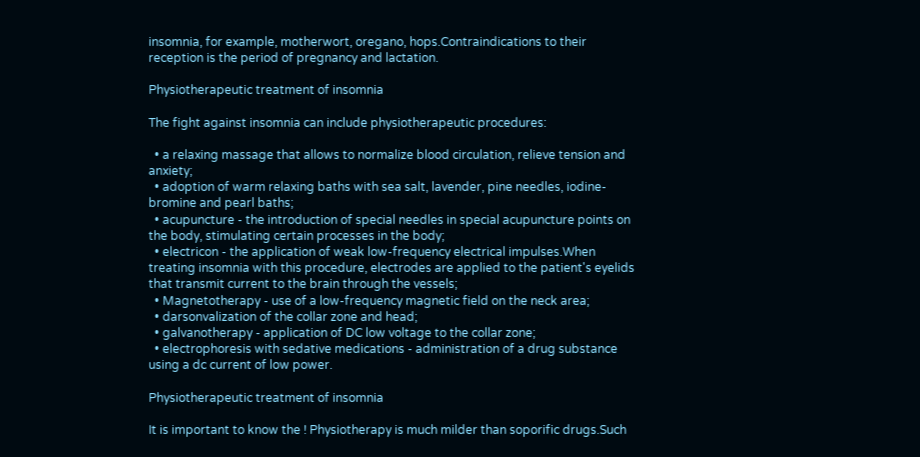insomnia, for example, motherwort, oregano, hops.Contraindications to their reception is the period of pregnancy and lactation.

Physiotherapeutic treatment of insomnia

The fight against insomnia can include physiotherapeutic procedures:

  • a relaxing massage that allows to normalize blood circulation, relieve tension and anxiety;
  • adoption of warm relaxing baths with sea salt, lavender, pine needles, iodine-bromine and pearl baths;
  • acupuncture - the introduction of special needles in special acupuncture points on the body, stimulating certain processes in the body;
  • electricon - the application of weak low-frequency electrical impulses.When treating insomnia with this procedure, electrodes are applied to the patient's eyelids that transmit current to the brain through the vessels;
  • Magnetotherapy - use of a low-frequency magnetic field on the neck area;
  • darsonvalization of the collar zone and head;
  • galvanotherapy - application of DC low voltage to the collar zone;
  • electrophoresis with sedative medications - administration of a drug substance using a dc current of low power.

Physiotherapeutic treatment of insomnia

It is important to know the ! Physiotherapy is much milder than soporific drugs.Such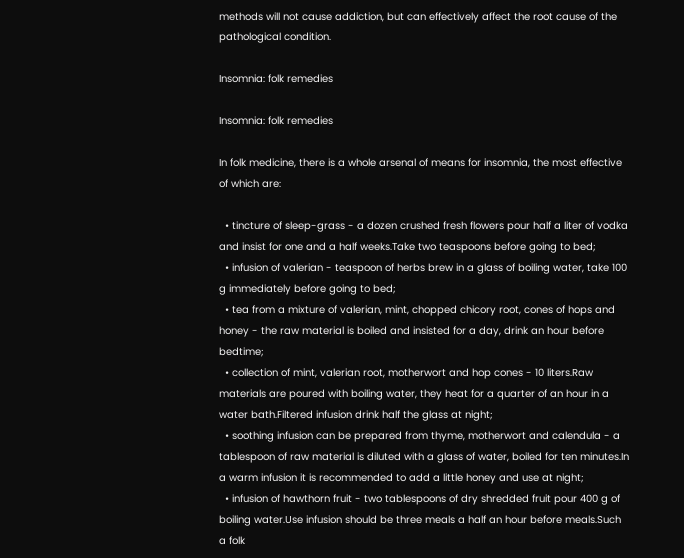methods will not cause addiction, but can effectively affect the root cause of the pathological condition.

Insomnia: folk remedies

Insomnia: folk remedies

In folk medicine, there is a whole arsenal of means for insomnia, the most effective of which are:

  • tincture of sleep-grass - a dozen crushed fresh flowers pour half a liter of vodka and insist for one and a half weeks.Take two teaspoons before going to bed;
  • infusion of valerian - teaspoon of herbs brew in a glass of boiling water, take 100 g immediately before going to bed;
  • tea from a mixture of valerian, mint, chopped chicory root, cones of hops and honey - the raw material is boiled and insisted for a day, drink an hour before bedtime;
  • collection of mint, valerian root, motherwort and hop cones - 10 liters.Raw materials are poured with boiling water, they heat for a quarter of an hour in a water bath.Filtered infusion drink half the glass at night;
  • soothing infusion can be prepared from thyme, motherwort and calendula - a tablespoon of raw material is diluted with a glass of water, boiled for ten minutes.In a warm infusion it is recommended to add a little honey and use at night;
  • infusion of hawthorn fruit - two tablespoons of dry shredded fruit pour 400 g of boiling water.Use infusion should be three meals a half an hour before meals.Such a folk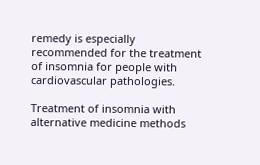remedy is especially recommended for the treatment of insomnia for people with cardiovascular pathologies.

Treatment of insomnia with alternative medicine methods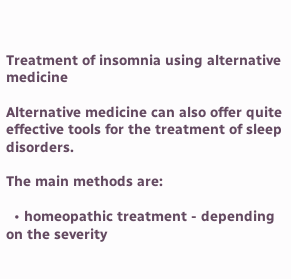Treatment of insomnia using alternative medicine

Alternative medicine can also offer quite effective tools for the treatment of sleep disorders.

The main methods are:

  • homeopathic treatment - depending on the severity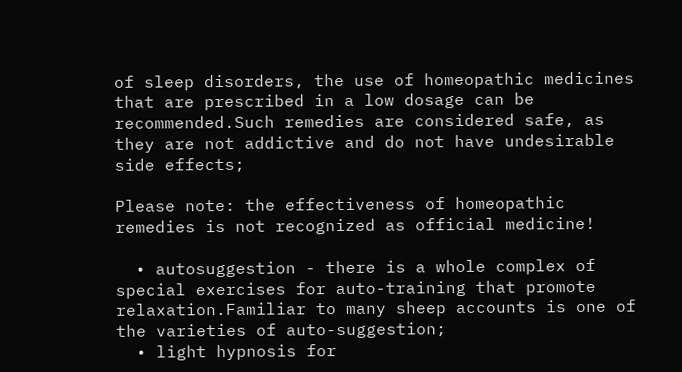of sleep disorders, the use of homeopathic medicines that are prescribed in a low dosage can be recommended.Such remedies are considered safe, as they are not addictive and do not have undesirable side effects;

Please note: the effectiveness of homeopathic remedies is not recognized as official medicine!

  • autosuggestion - there is a whole complex of special exercises for auto-training that promote relaxation.Familiar to many sheep accounts is one of the varieties of auto-suggestion;
  • light hypnosis for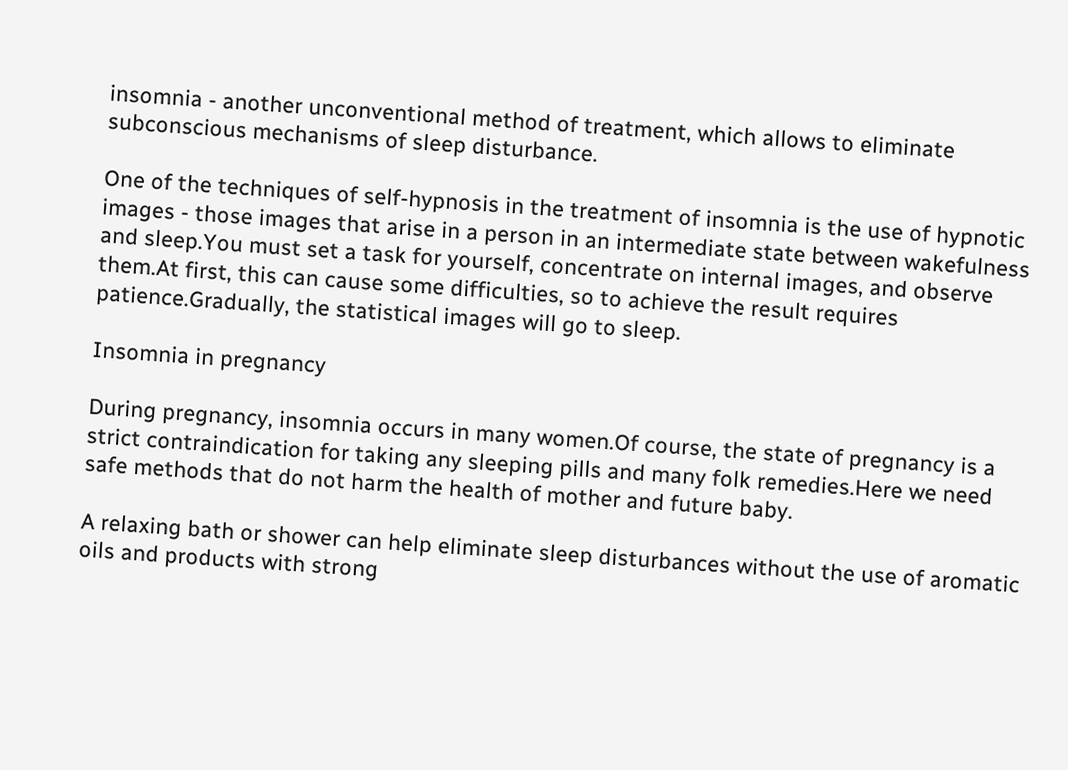insomnia - another unconventional method of treatment, which allows to eliminate subconscious mechanisms of sleep disturbance.

One of the techniques of self-hypnosis in the treatment of insomnia is the use of hypnotic images - those images that arise in a person in an intermediate state between wakefulness and sleep.You must set a task for yourself, concentrate on internal images, and observe them.At first, this can cause some difficulties, so to achieve the result requires patience.Gradually, the statistical images will go to sleep.

Insomnia in pregnancy

During pregnancy, insomnia occurs in many women.Of course, the state of pregnancy is a strict contraindication for taking any sleeping pills and many folk remedies.Here we need safe methods that do not harm the health of mother and future baby.

A relaxing bath or shower can help eliminate sleep disturbances without the use of aromatic oils and products with strong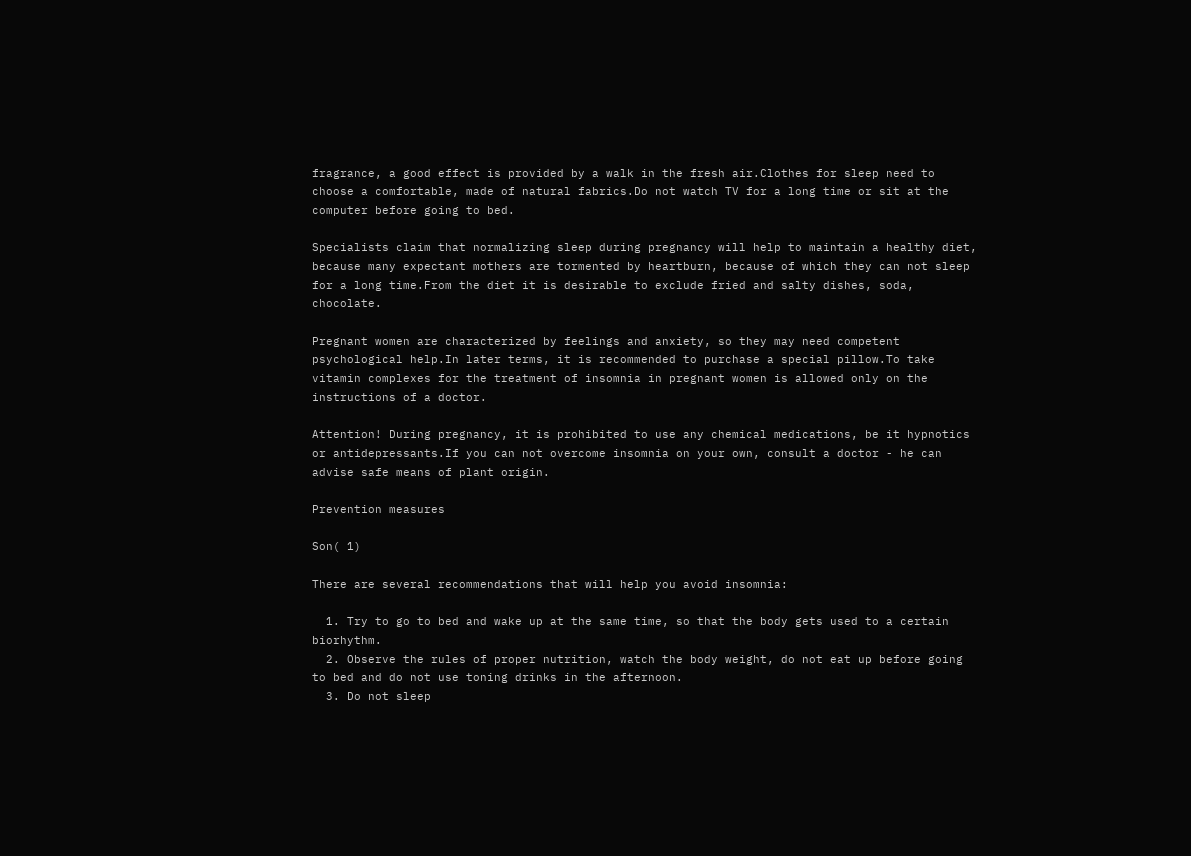fragrance, a good effect is provided by a walk in the fresh air.Clothes for sleep need to choose a comfortable, made of natural fabrics.Do not watch TV for a long time or sit at the computer before going to bed.

Specialists claim that normalizing sleep during pregnancy will help to maintain a healthy diet, because many expectant mothers are tormented by heartburn, because of which they can not sleep for a long time.From the diet it is desirable to exclude fried and salty dishes, soda, chocolate.

Pregnant women are characterized by feelings and anxiety, so they may need competent psychological help.In later terms, it is recommended to purchase a special pillow.To take vitamin complexes for the treatment of insomnia in pregnant women is allowed only on the instructions of a doctor.

Attention! During pregnancy, it is prohibited to use any chemical medications, be it hypnotics or antidepressants.If you can not overcome insomnia on your own, consult a doctor - he can advise safe means of plant origin.

Prevention measures

Son( 1)

There are several recommendations that will help you avoid insomnia:

  1. Try to go to bed and wake up at the same time, so that the body gets used to a certain biorhythm.
  2. Observe the rules of proper nutrition, watch the body weight, do not eat up before going to bed and do not use toning drinks in the afternoon.
  3. Do not sleep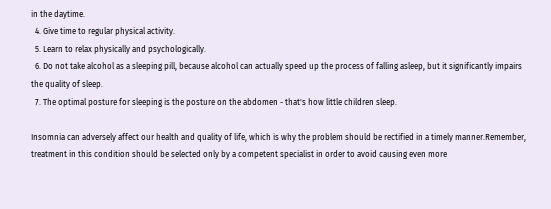in the daytime.
  4. Give time to regular physical activity.
  5. Learn to relax physically and psychologically.
  6. Do not take alcohol as a sleeping pill, because alcohol can actually speed up the process of falling asleep, but it significantly impairs the quality of sleep.
  7. The optimal posture for sleeping is the posture on the abdomen - that's how little children sleep.

Insomnia can adversely affect our health and quality of life, which is why the problem should be rectified in a timely manner.Remember, treatment in this condition should be selected only by a competent specialist in order to avoid causing even more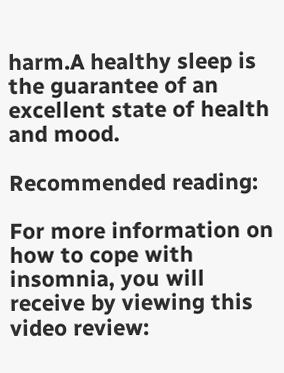harm.A healthy sleep is the guarantee of an excellent state of health and mood.

Recommended reading:

For more information on how to cope with insomnia, you will receive by viewing this video review: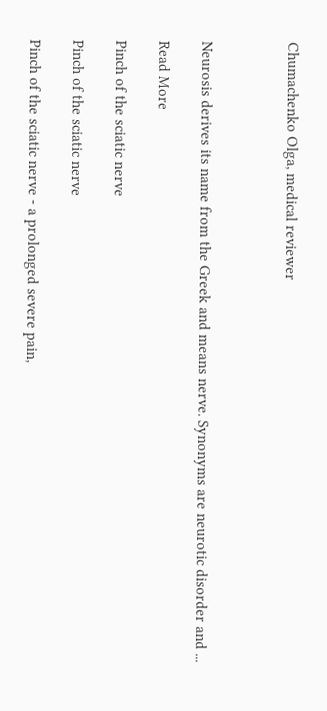Chumachenko Olga, medical reviewer



Neurosis derives its name from the Greek and means nerve. Synonyms are neurotic disorder and ...

Read More

Pinch of the sciatic nerve

Pinch of the sciatic nerve

Pinch of the sciatic nerve - a prolonged severe pain,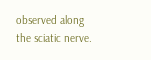observed along the sciatic nerve.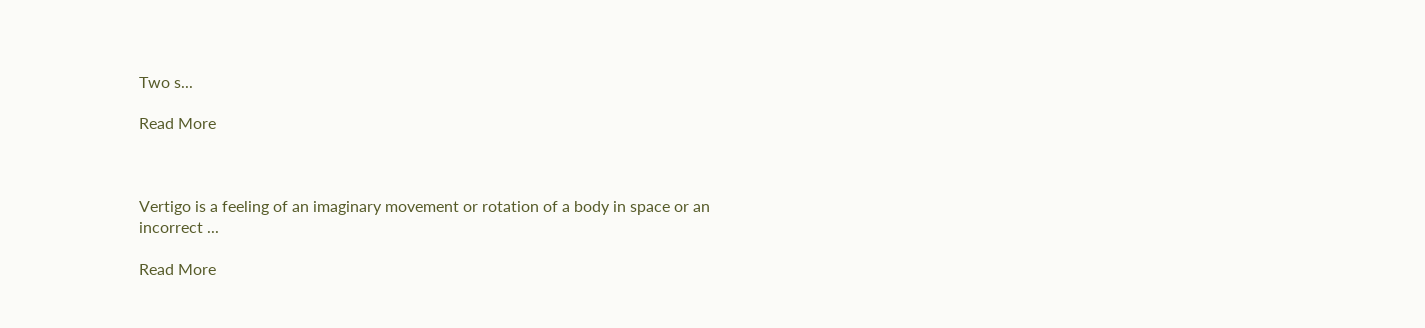Two s...

Read More



Vertigo is a feeling of an imaginary movement or rotation of a body in space or an incorrect ...

Read More